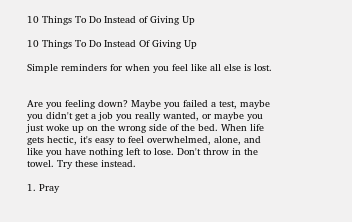10 Things To Do Instead of Giving Up

10 Things To Do Instead Of Giving Up

Simple reminders for when you feel like all else is lost.


Are you feeling down? Maybe you failed a test, maybe you didn't get a job you really wanted, or maybe you just woke up on the wrong side of the bed. When life gets hectic, it's easy to feel overwhelmed, alone, and like you have nothing left to lose. Don't throw in the towel. Try these instead.

1. Pray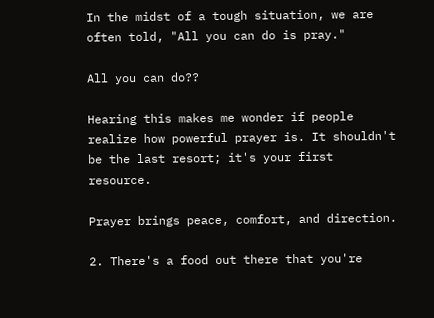In the midst of a tough situation, we are often told, "All you can do is pray."

All you can do??

Hearing this makes me wonder if people realize how powerful prayer is. It shouldn't be the last resort; it's your first resource.

Prayer brings peace, comfort, and direction.

2. There's a food out there that you're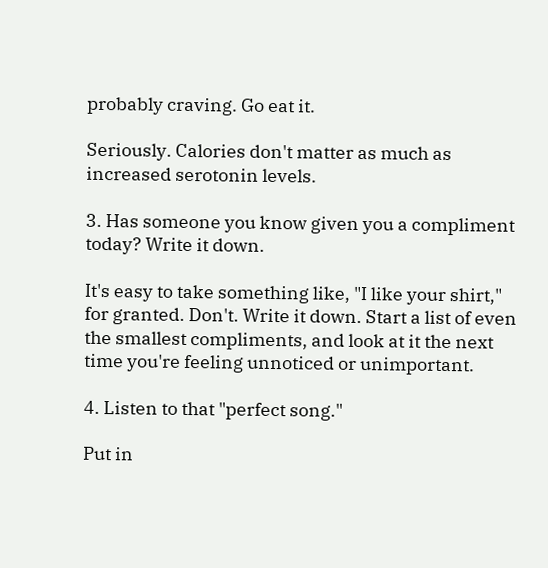probably craving. Go eat it.

Seriously. Calories don't matter as much as increased serotonin levels.

3. Has someone you know given you a compliment today? Write it down.

It's easy to take something like, "I like your shirt," for granted. Don't. Write it down. Start a list of even the smallest compliments, and look at it the next time you're feeling unnoticed or unimportant.

4. Listen to that "perfect song."

Put in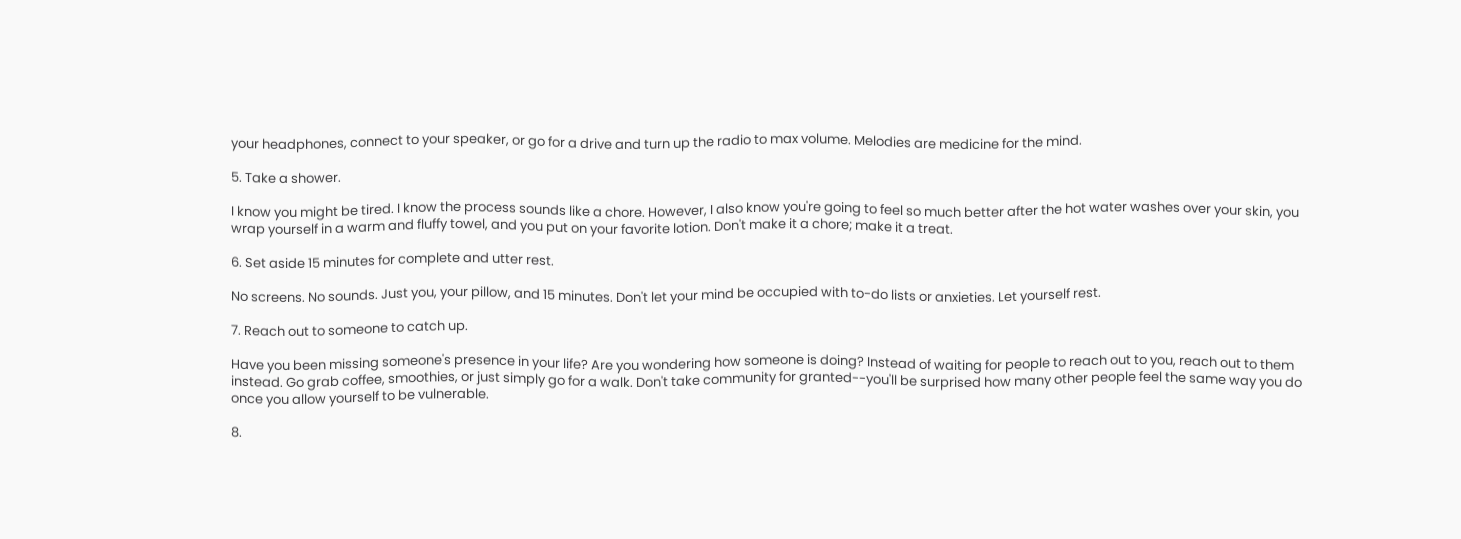your headphones, connect to your speaker, or go for a drive and turn up the radio to max volume. Melodies are medicine for the mind.

5. Take a shower.

I know you might be tired. I know the process sounds like a chore. However, I also know you're going to feel so much better after the hot water washes over your skin, you wrap yourself in a warm and fluffy towel, and you put on your favorite lotion. Don't make it a chore; make it a treat.

6. Set aside 15 minutes for complete and utter rest.

No screens. No sounds. Just you, your pillow, and 15 minutes. Don't let your mind be occupied with to-do lists or anxieties. Let yourself rest.

7. Reach out to someone to catch up.

Have you been missing someone's presence in your life? Are you wondering how someone is doing? Instead of waiting for people to reach out to you, reach out to them instead. Go grab coffee, smoothies, or just simply go for a walk. Don't take community for granted--you'll be surprised how many other people feel the same way you do once you allow yourself to be vulnerable.

8.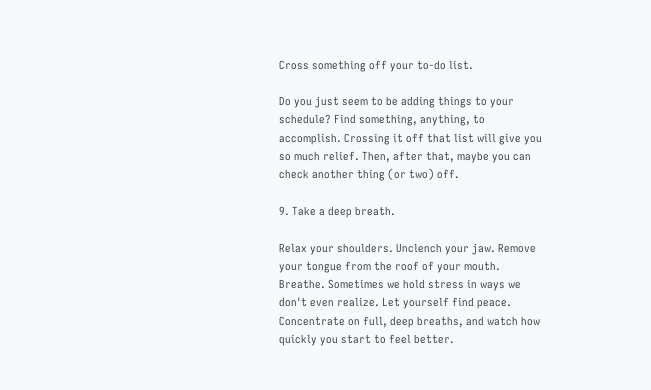Cross something off your to-do list.

Do you just seem to be adding things to your schedule? Find something, anything, to accomplish. Crossing it off that list will give you so much relief. Then, after that, maybe you can check another thing (or two) off.

9. Take a deep breath.

Relax your shoulders. Unclench your jaw. Remove your tongue from the roof of your mouth. Breathe. Sometimes we hold stress in ways we don't even realize. Let yourself find peace. Concentrate on full, deep breaths, and watch how quickly you start to feel better.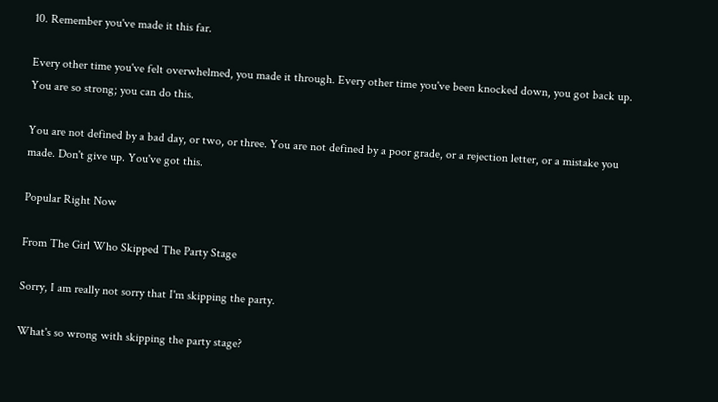10. Remember you've made it this far.

Every other time you've felt overwhelmed, you made it through. Every other time you've been knocked down, you got back up. You are so strong; you can do this.

You are not defined by a bad day, or two, or three. You are not defined by a poor grade, or a rejection letter, or a mistake you made. Don't give up. You've got this.

Popular Right Now

From The Girl Who Skipped The Party Stage

Sorry, I am really not sorry that I'm skipping the party.

What's so wrong with skipping the party stage?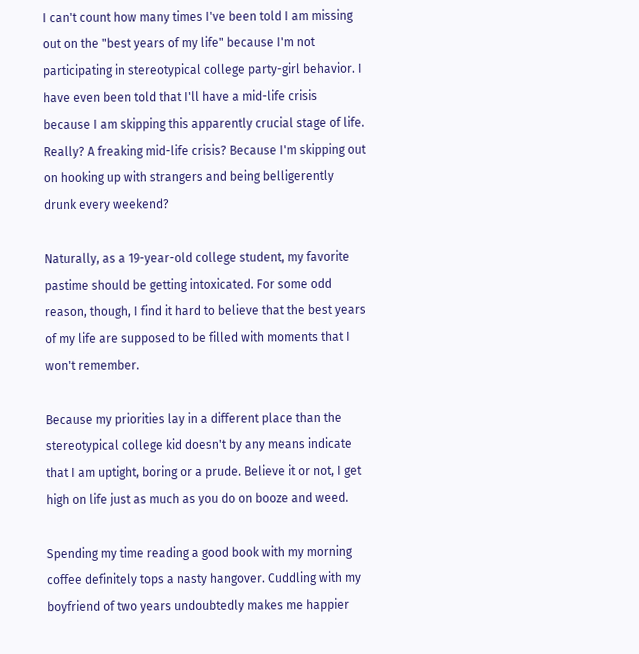I can't count how many times I've been told I am missing out on the "best years of my life" because I'm not participating in stereotypical college party-girl behavior. I have even been told that I'll have a mid-life crisis because I am skipping this apparently crucial stage of life. Really? A freaking mid-life crisis? Because I'm skipping out on hooking up with strangers and being belligerently drunk every weekend?

Naturally, as a 19-year-old college student, my favorite pastime should be getting intoxicated. For some odd reason, though, I find it hard to believe that the best years of my life are supposed to be filled with moments that I won't remember.

Because my priorities lay in a different place than the stereotypical college kid doesn't by any means indicate that I am uptight, boring or a prude. Believe it or not, I get high on life just as much as you do on booze and weed.

Spending my time reading a good book with my morning coffee definitely tops a nasty hangover. Cuddling with my boyfriend of two years undoubtedly makes me happier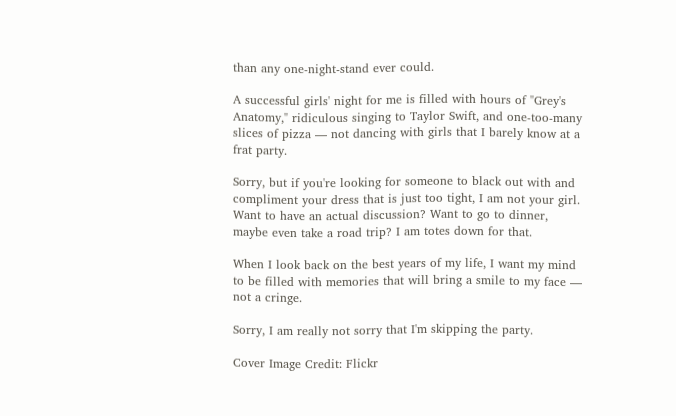than any one-night-stand ever could.

A successful girls' night for me is filled with hours of "Grey's Anatomy," ridiculous singing to Taylor Swift, and one-too-many slices of pizza — not dancing with girls that I barely know at a frat party.

Sorry, but if you're looking for someone to black out with and compliment your dress that is just too tight, I am not your girl. Want to have an actual discussion? Want to go to dinner, maybe even take a road trip? I am totes down for that.

When I look back on the best years of my life, I want my mind to be filled with memories that will bring a smile to my face — not a cringe.

Sorry, I am really not sorry that I'm skipping the party.

Cover Image Credit: Flickr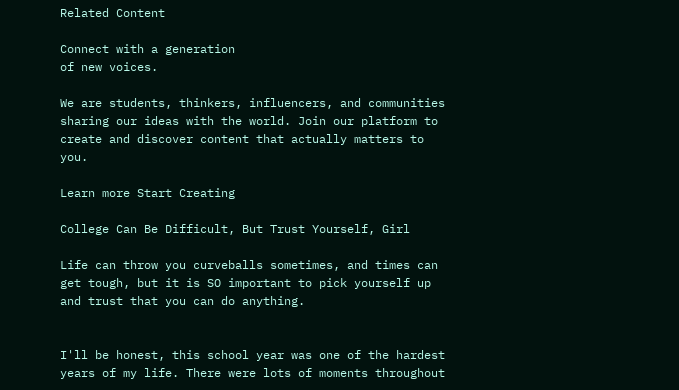Related Content

Connect with a generation
of new voices.

We are students, thinkers, influencers, and communities sharing our ideas with the world. Join our platform to create and discover content that actually matters to you.

Learn more Start Creating

College Can Be Difficult, But Trust Yourself, Girl

Life can throw you curveballs sometimes, and times can get tough, but it is SO important to pick yourself up and trust that you can do anything.


I'll be honest, this school year was one of the hardest years of my life. There were lots of moments throughout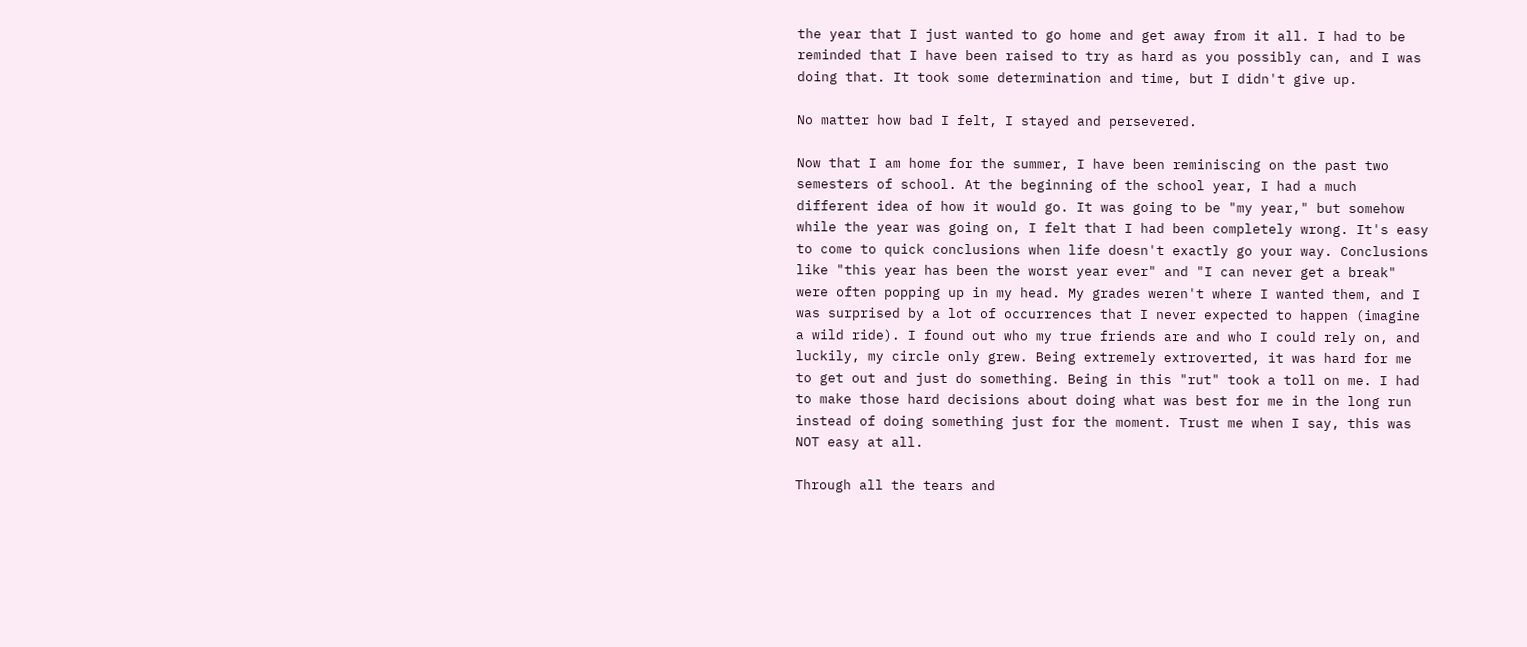the year that I just wanted to go home and get away from it all. I had to be reminded that I have been raised to try as hard as you possibly can, and I was doing that. It took some determination and time, but I didn't give up.

No matter how bad I felt, I stayed and persevered.

Now that I am home for the summer, I have been reminiscing on the past two semesters of school. At the beginning of the school year, I had a much different idea of how it would go. It was going to be "my year," but somehow while the year was going on, I felt that I had been completely wrong. It's easy to come to quick conclusions when life doesn't exactly go your way. Conclusions like "this year has been the worst year ever" and "I can never get a break" were often popping up in my head. My grades weren't where I wanted them, and I was surprised by a lot of occurrences that I never expected to happen (imagine a wild ride). I found out who my true friends are and who I could rely on, and luckily, my circle only grew. Being extremely extroverted, it was hard for me to get out and just do something. Being in this "rut" took a toll on me. I had to make those hard decisions about doing what was best for me in the long run instead of doing something just for the moment. Trust me when I say, this was NOT easy at all.

Through all the tears and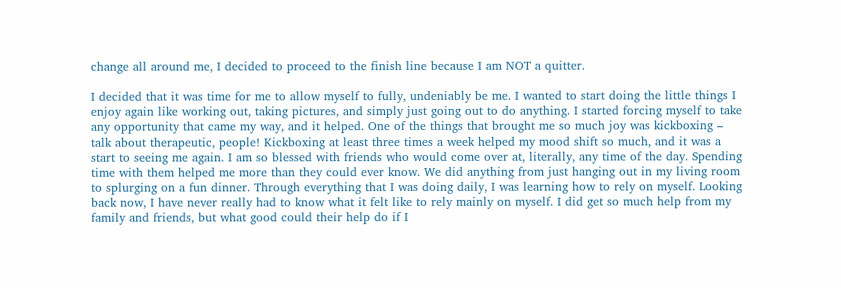change all around me, I decided to proceed to the finish line because I am NOT a quitter.

I decided that it was time for me to allow myself to fully, undeniably be me. I wanted to start doing the little things I enjoy again like working out, taking pictures, and simply just going out to do anything. I started forcing myself to take any opportunity that came my way, and it helped. One of the things that brought me so much joy was kickboxing – talk about therapeutic, people! Kickboxing at least three times a week helped my mood shift so much, and it was a start to seeing me again. I am so blessed with friends who would come over at, literally, any time of the day. Spending time with them helped me more than they could ever know. We did anything from just hanging out in my living room to splurging on a fun dinner. Through everything that I was doing daily, I was learning how to rely on myself. Looking back now, I have never really had to know what it felt like to rely mainly on myself. I did get so much help from my family and friends, but what good could their help do if I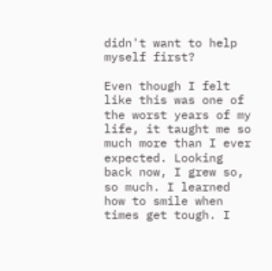didn't want to help myself first?

Even though I felt like this was one of the worst years of my life, it taught me so much more than I ever expected. Looking back now, I grew so, so much. I learned how to smile when times get tough. I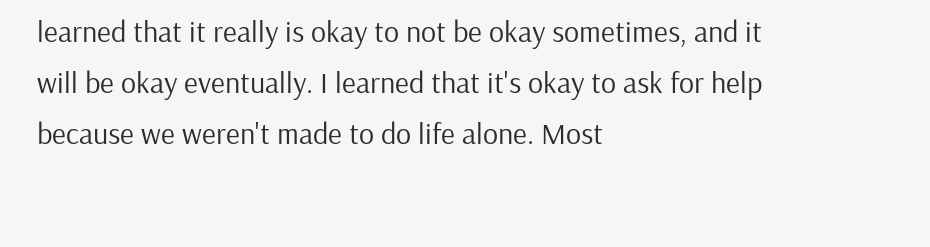learned that it really is okay to not be okay sometimes, and it will be okay eventually. I learned that it's okay to ask for help because we weren't made to do life alone. Most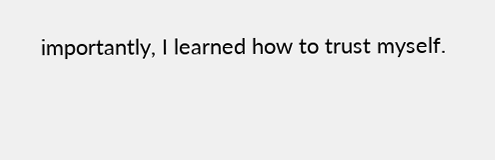importantly, I learned how to trust myself.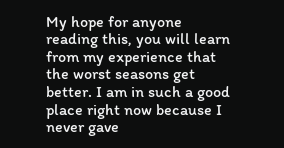My hope for anyone reading this, you will learn from my experience that the worst seasons get better. I am in such a good place right now because I never gave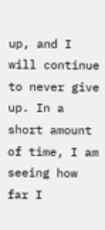up, and I will continue to never give up. In a short amount of time, I am seeing how far I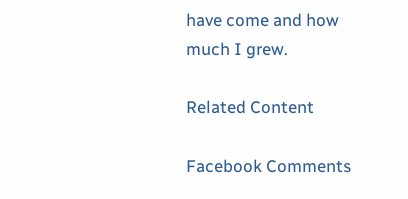have come and how much I grew.

Related Content

Facebook Comments